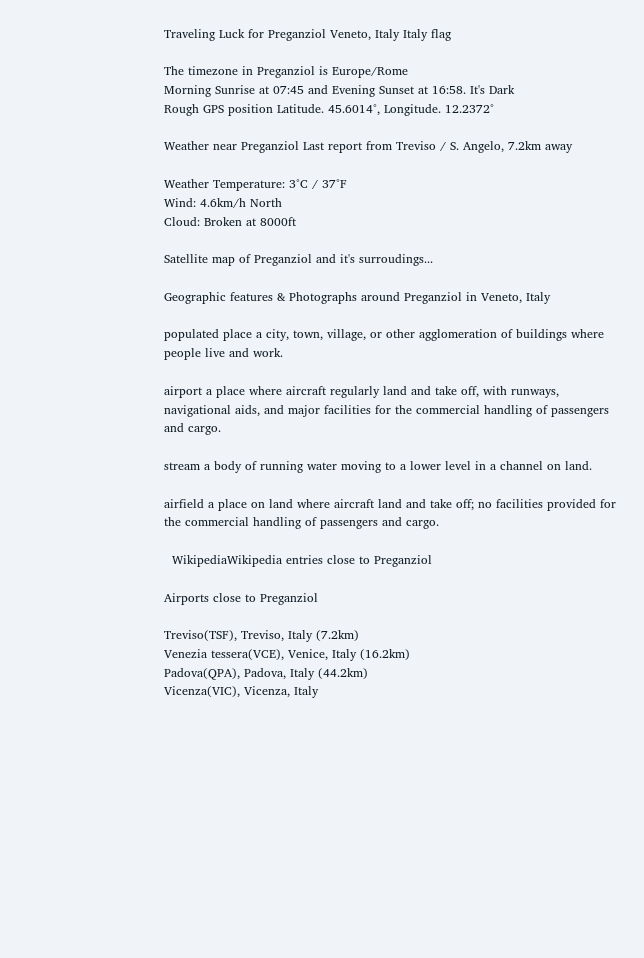Traveling Luck for Preganziol Veneto, Italy Italy flag

The timezone in Preganziol is Europe/Rome
Morning Sunrise at 07:45 and Evening Sunset at 16:58. It's Dark
Rough GPS position Latitude. 45.6014°, Longitude. 12.2372°

Weather near Preganziol Last report from Treviso / S. Angelo, 7.2km away

Weather Temperature: 3°C / 37°F
Wind: 4.6km/h North
Cloud: Broken at 8000ft

Satellite map of Preganziol and it's surroudings...

Geographic features & Photographs around Preganziol in Veneto, Italy

populated place a city, town, village, or other agglomeration of buildings where people live and work.

airport a place where aircraft regularly land and take off, with runways, navigational aids, and major facilities for the commercial handling of passengers and cargo.

stream a body of running water moving to a lower level in a channel on land.

airfield a place on land where aircraft land and take off; no facilities provided for the commercial handling of passengers and cargo.

  WikipediaWikipedia entries close to Preganziol

Airports close to Preganziol

Treviso(TSF), Treviso, Italy (7.2km)
Venezia tessera(VCE), Venice, Italy (16.2km)
Padova(QPA), Padova, Italy (44.2km)
Vicenza(VIC), Vicenza, Italy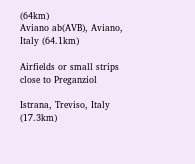(64km)
Aviano ab(AVB), Aviano, Italy (64.1km)

Airfields or small strips close to Preganziol

Istrana, Treviso, Italy (17.3km)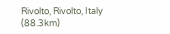Rivolto, Rivolto, Italy (88.3km)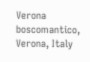Verona boscomantico, Verona, Italy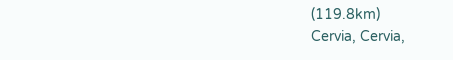(119.8km)
Cervia, Cervia,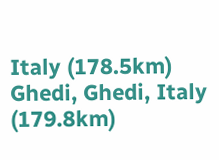Italy (178.5km)
Ghedi, Ghedi, Italy (179.8km)